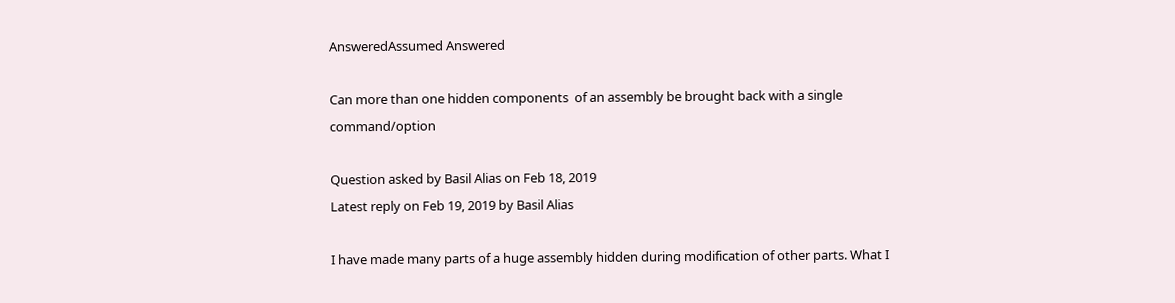AnsweredAssumed Answered

Can more than one hidden components  of an assembly be brought back with a single command/option

Question asked by Basil Alias on Feb 18, 2019
Latest reply on Feb 19, 2019 by Basil Alias

I have made many parts of a huge assembly hidden during modification of other parts. What I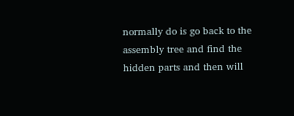normally do is go back to the assembly tree and find the hidden parts and then will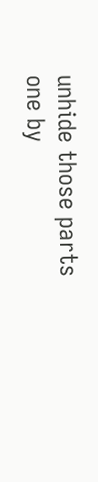unhide those parts one by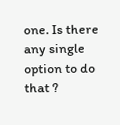one. Is there any single option to do that ?